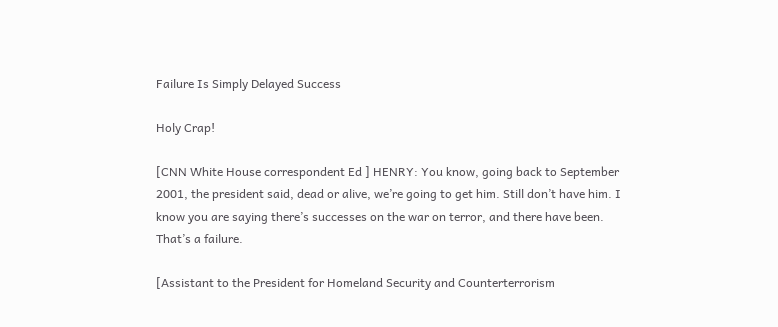Failure Is Simply Delayed Success

Holy Crap!

[CNN White House correspondent Ed ] HENRY: You know, going back to September 2001, the president said, dead or alive, we’re going to get him. Still don’t have him. I know you are saying there’s successes on the war on terror, and there have been. That’s a failure.

[Assistant to the President for Homeland Security and Counterterrorism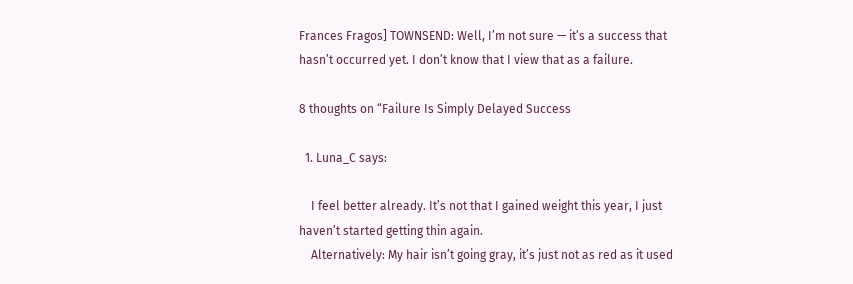Frances Fragos] TOWNSEND: Well, I’m not sure — it’s a success that hasn’t occurred yet. I don’t know that I view that as a failure.

8 thoughts on “Failure Is Simply Delayed Success

  1. Luna_C says:

    I feel better already. It’s not that I gained weight this year, I just haven’t started getting thin again.
    Alternatively: My hair isn’t going gray, it’s just not as red as it used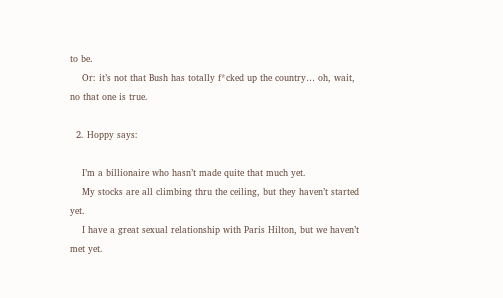to be.
    Or: it’s not that Bush has totally f*cked up the country… oh, wait, no that one is true.

  2. Hoppy says:

    I’m a billionaire who hasn’t made quite that much yet.
    My stocks are all climbing thru the ceiling, but they haven’t started yet.
    I have a great sexual relationship with Paris Hilton, but we haven’t met yet.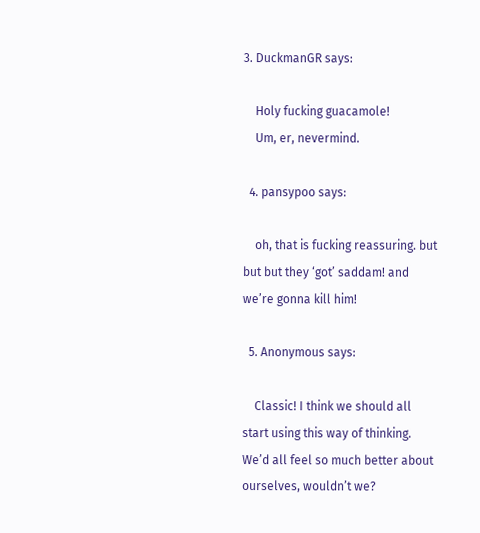3. DuckmanGR says:

    Holy fucking guacamole!
    Um, er, nevermind.

  4. pansypoo says:

    oh, that is fucking reassuring. but but but they ‘got’ saddam! and we’re gonna kill him!

  5. Anonymous says:

    Classic! I think we should all start using this way of thinking. We’d all feel so much better about ourselves, wouldn’t we?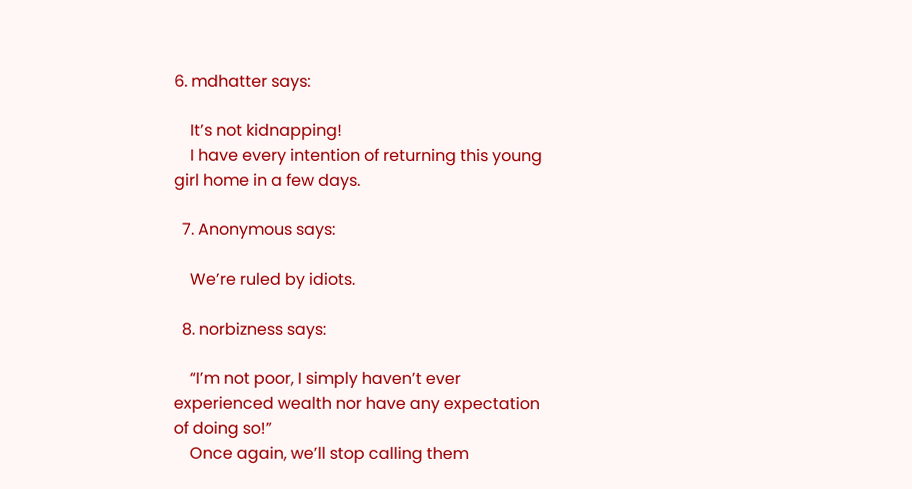6. mdhatter says:

    It’s not kidnapping!
    I have every intention of returning this young girl home in a few days.

  7. Anonymous says:

    We’re ruled by idiots.

  8. norbizness says:

    “I’m not poor, I simply haven’t ever experienced wealth nor have any expectation of doing so!”
    Once again, we’ll stop calling them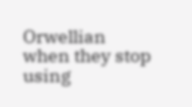Orwellian when they stop using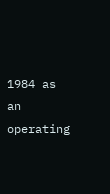1984 as an operating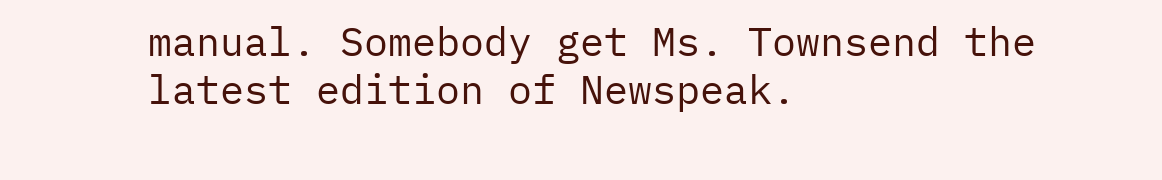manual. Somebody get Ms. Townsend the latest edition of Newspeak.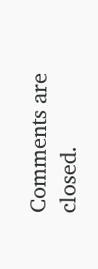Comments are closed.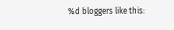%d bloggers like this: